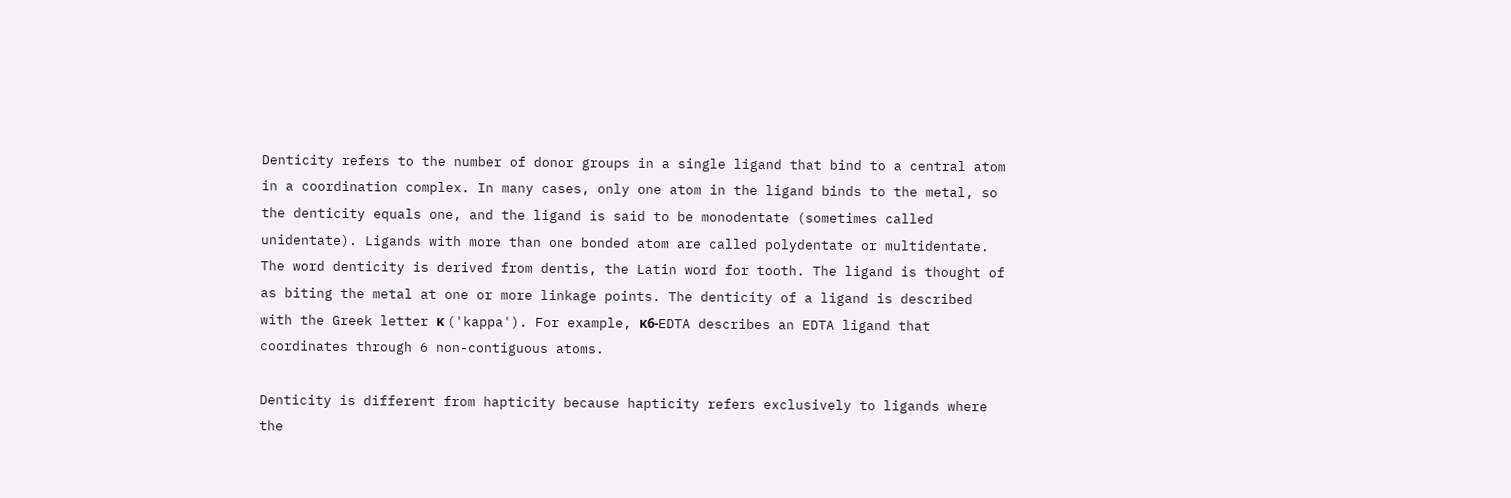Denticity refers to the number of donor groups in a single ligand that bind to a central atom in a coordination complex. In many cases, only one atom in the ligand binds to the metal, so the denticity equals one, and the ligand is said to be monodentate (sometimes called unidentate). Ligands with more than one bonded atom are called polydentate or multidentate. The word denticity is derived from dentis, the Latin word for tooth. The ligand is thought of as biting the metal at one or more linkage points. The denticity of a ligand is described with the Greek letter κ ('kappa'). For example, κ6-EDTA describes an EDTA ligand that coordinates through 6 non-contiguous atoms.

Denticity is different from hapticity because hapticity refers exclusively to ligands where the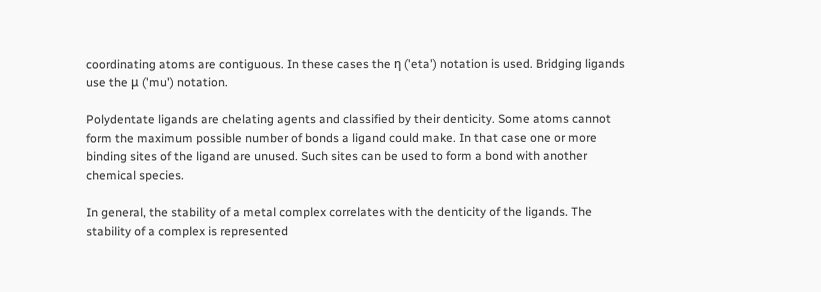coordinating atoms are contiguous. In these cases the η ('eta') notation is used. Bridging ligands use the μ ('mu') notation.

Polydentate ligands are chelating agents and classified by their denticity. Some atoms cannot form the maximum possible number of bonds a ligand could make. In that case one or more binding sites of the ligand are unused. Such sites can be used to form a bond with another chemical species.

In general, the stability of a metal complex correlates with the denticity of the ligands. The stability of a complex is represented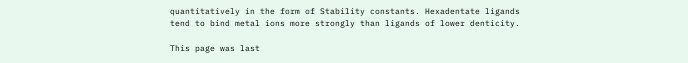quantitatively in the form of Stability constants. Hexadentate ligands tend to bind metal ions more strongly than ligands of lower denticity.

This page was last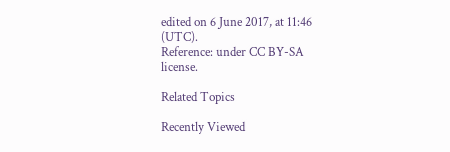edited on 6 June 2017, at 11:46 (UTC).
Reference: under CC BY-SA license.

Related Topics

Recently Viewed